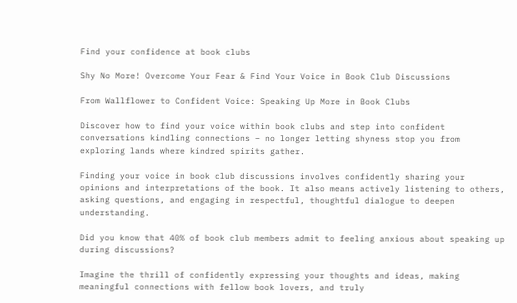Find your confidence at book clubs

Shy No More! Overcome Your Fear & Find Your Voice in Book Club Discussions

From Wallflower to Confident Voice: Speaking Up More in Book Clubs

Discover how to find your voice within book clubs and step into confident conversations kindling connections – no longer letting shyness stop you from exploring lands where kindred spirits gather.

Finding your voice in book club discussions involves confidently sharing your opinions and interpretations of the book. It also means actively listening to others, asking questions, and engaging in respectful, thoughtful dialogue to deepen understanding.

Did you know that 40% of book club members admit to feeling anxious about speaking up during discussions?

Imagine the thrill of confidently expressing your thoughts and ideas, making meaningful connections with fellow book lovers, and truly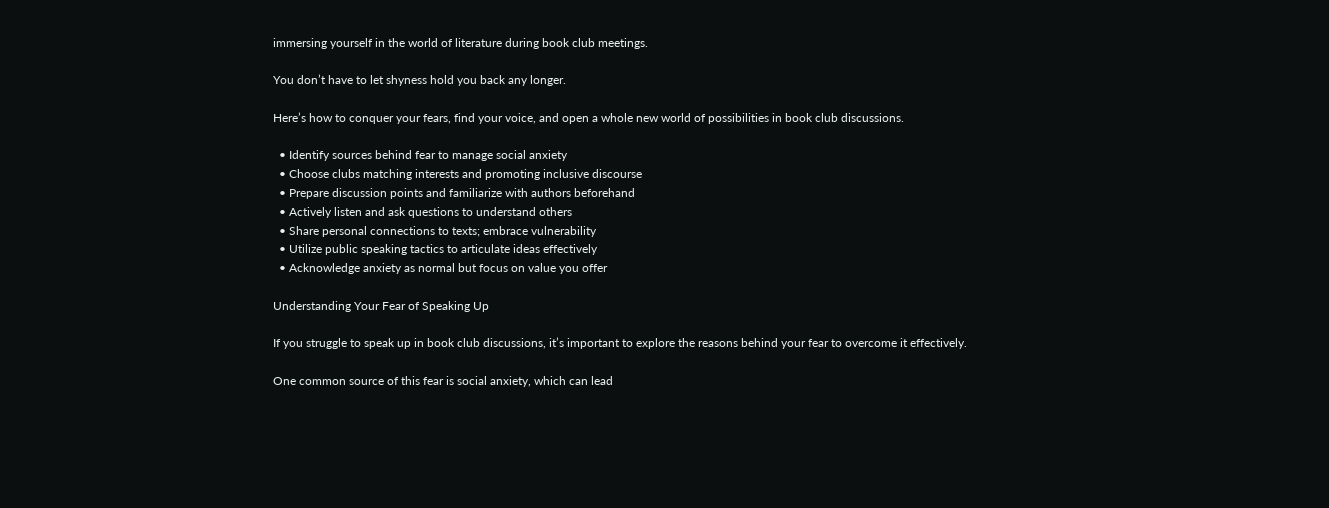immersing yourself in the world of literature during book club meetings.

You don’t have to let shyness hold you back any longer.

Here’s how to conquer your fears, find your voice, and open a whole new world of possibilities in book club discussions.

  • Identify sources behind fear to manage social anxiety
  • Choose clubs matching interests and promoting inclusive discourse
  • Prepare discussion points and familiarize with authors beforehand
  • Actively listen and ask questions to understand others
  • Share personal connections to texts; embrace vulnerability
  • Utilize public speaking tactics to articulate ideas effectively
  • Acknowledge anxiety as normal but focus on value you offer

Understanding Your Fear of Speaking Up

If you struggle to speak up in book club discussions, it’s important to explore the reasons behind your fear to overcome it effectively.

One common source of this fear is social anxiety, which can lead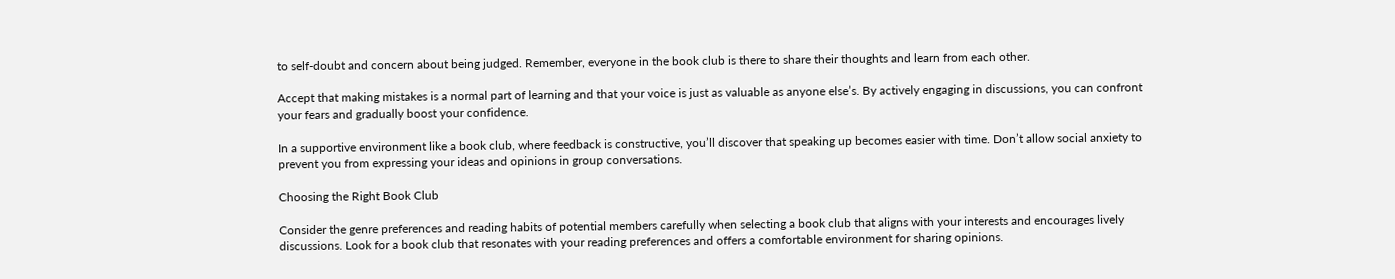to self-doubt and concern about being judged. Remember, everyone in the book club is there to share their thoughts and learn from each other.

Accept that making mistakes is a normal part of learning and that your voice is just as valuable as anyone else’s. By actively engaging in discussions, you can confront your fears and gradually boost your confidence.

In a supportive environment like a book club, where feedback is constructive, you’ll discover that speaking up becomes easier with time. Don’t allow social anxiety to prevent you from expressing your ideas and opinions in group conversations.

Choosing the Right Book Club

Consider the genre preferences and reading habits of potential members carefully when selecting a book club that aligns with your interests and encourages lively discussions. Look for a book club that resonates with your reading preferences and offers a comfortable environment for sharing opinions.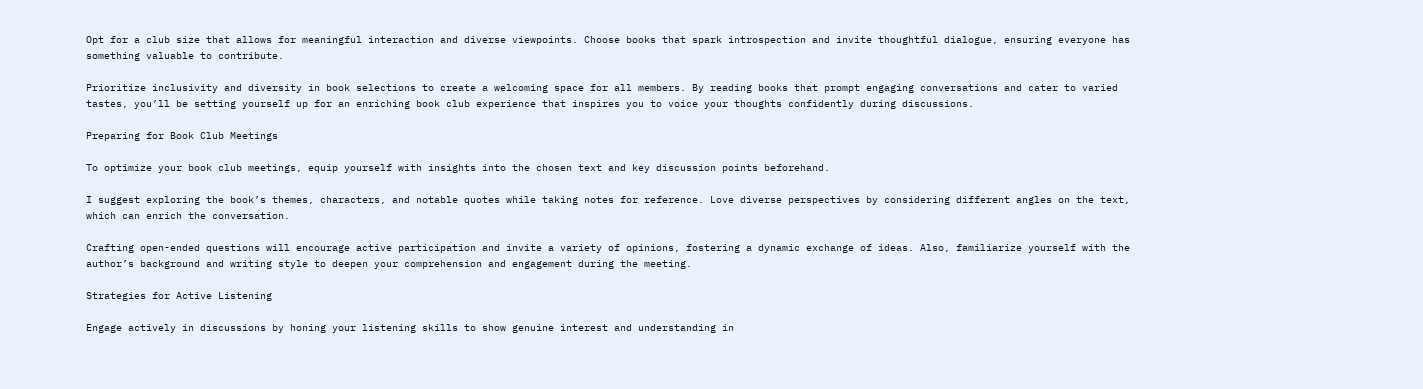Opt for a club size that allows for meaningful interaction and diverse viewpoints. Choose books that spark introspection and invite thoughtful dialogue, ensuring everyone has something valuable to contribute.

Prioritize inclusivity and diversity in book selections to create a welcoming space for all members. By reading books that prompt engaging conversations and cater to varied tastes, you’ll be setting yourself up for an enriching book club experience that inspires you to voice your thoughts confidently during discussions.

Preparing for Book Club Meetings

To optimize your book club meetings, equip yourself with insights into the chosen text and key discussion points beforehand.

I suggest exploring the book’s themes, characters, and notable quotes while taking notes for reference. Love diverse perspectives by considering different angles on the text, which can enrich the conversation.

Crafting open-ended questions will encourage active participation and invite a variety of opinions, fostering a dynamic exchange of ideas. Also, familiarize yourself with the author’s background and writing style to deepen your comprehension and engagement during the meeting.

Strategies for Active Listening

Engage actively in discussions by honing your listening skills to show genuine interest and understanding in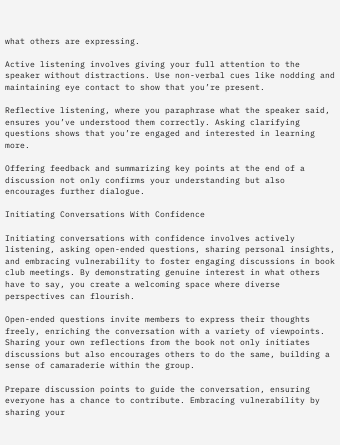what others are expressing.

Active listening involves giving your full attention to the speaker without distractions. Use non-verbal cues like nodding and maintaining eye contact to show that you’re present.

Reflective listening, where you paraphrase what the speaker said, ensures you’ve understood them correctly. Asking clarifying questions shows that you’re engaged and interested in learning more.

Offering feedback and summarizing key points at the end of a discussion not only confirms your understanding but also encourages further dialogue.

Initiating Conversations With Confidence

Initiating conversations with confidence involves actively listening, asking open-ended questions, sharing personal insights, and embracing vulnerability to foster engaging discussions in book club meetings. By demonstrating genuine interest in what others have to say, you create a welcoming space where diverse perspectives can flourish.

Open-ended questions invite members to express their thoughts freely, enriching the conversation with a variety of viewpoints. Sharing your own reflections from the book not only initiates discussions but also encourages others to do the same, building a sense of camaraderie within the group.

Prepare discussion points to guide the conversation, ensuring everyone has a chance to contribute. Embracing vulnerability by sharing your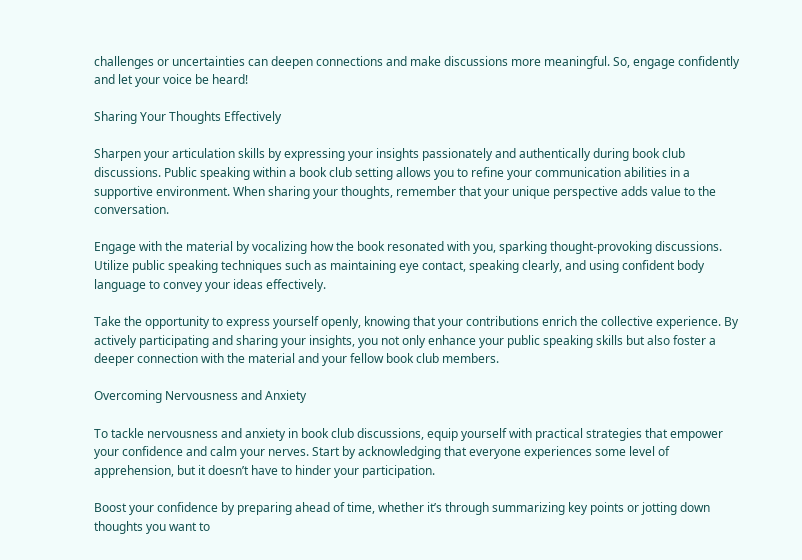challenges or uncertainties can deepen connections and make discussions more meaningful. So, engage confidently and let your voice be heard!

Sharing Your Thoughts Effectively

Sharpen your articulation skills by expressing your insights passionately and authentically during book club discussions. Public speaking within a book club setting allows you to refine your communication abilities in a supportive environment. When sharing your thoughts, remember that your unique perspective adds value to the conversation.

Engage with the material by vocalizing how the book resonated with you, sparking thought-provoking discussions. Utilize public speaking techniques such as maintaining eye contact, speaking clearly, and using confident body language to convey your ideas effectively.

Take the opportunity to express yourself openly, knowing that your contributions enrich the collective experience. By actively participating and sharing your insights, you not only enhance your public speaking skills but also foster a deeper connection with the material and your fellow book club members.

Overcoming Nervousness and Anxiety

To tackle nervousness and anxiety in book club discussions, equip yourself with practical strategies that empower your confidence and calm your nerves. Start by acknowledging that everyone experiences some level of apprehension, but it doesn’t have to hinder your participation.

Boost your confidence by preparing ahead of time, whether it’s through summarizing key points or jotting down thoughts you want to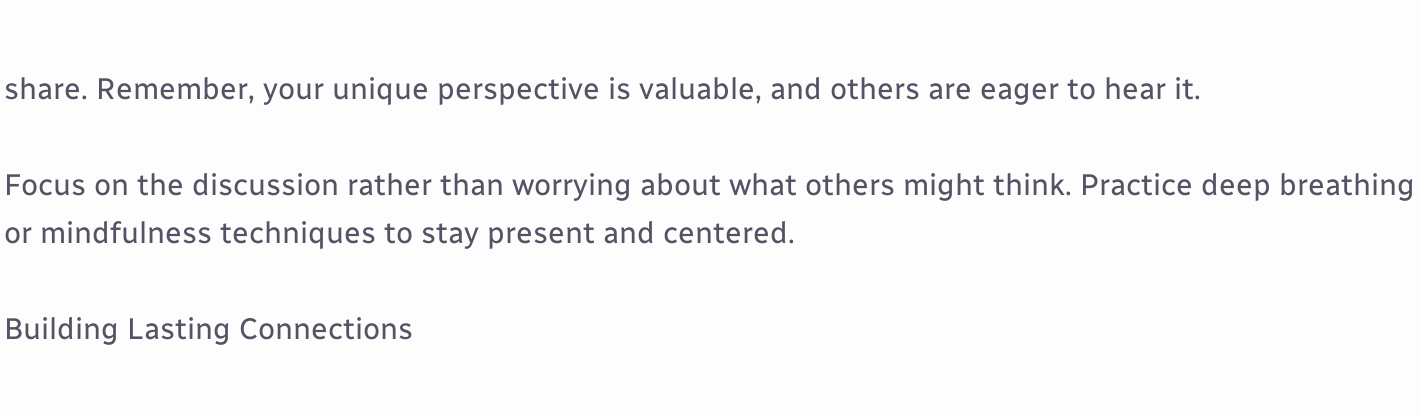share. Remember, your unique perspective is valuable, and others are eager to hear it.

Focus on the discussion rather than worrying about what others might think. Practice deep breathing or mindfulness techniques to stay present and centered.

Building Lasting Connections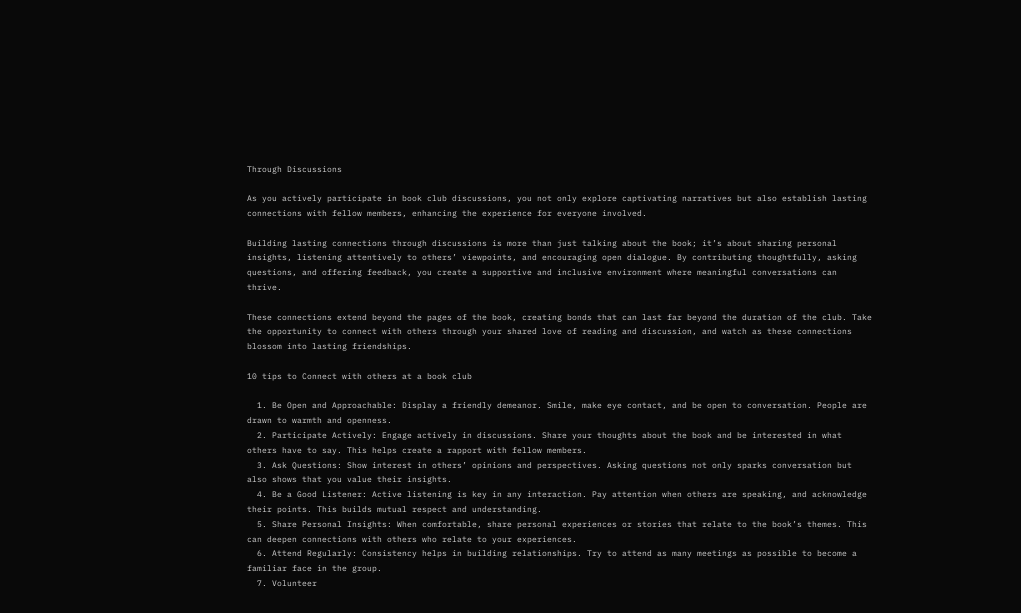Through Discussions

As you actively participate in book club discussions, you not only explore captivating narratives but also establish lasting connections with fellow members, enhancing the experience for everyone involved.

Building lasting connections through discussions is more than just talking about the book; it’s about sharing personal insights, listening attentively to others’ viewpoints, and encouraging open dialogue. By contributing thoughtfully, asking questions, and offering feedback, you create a supportive and inclusive environment where meaningful conversations can thrive.

These connections extend beyond the pages of the book, creating bonds that can last far beyond the duration of the club. Take the opportunity to connect with others through your shared love of reading and discussion, and watch as these connections blossom into lasting friendships.

10 tips to Connect with others at a book club

  1. Be Open and Approachable: Display a friendly demeanor. Smile, make eye contact, and be open to conversation. People are drawn to warmth and openness.
  2. Participate Actively: Engage actively in discussions. Share your thoughts about the book and be interested in what others have to say. This helps create a rapport with fellow members.
  3. Ask Questions: Show interest in others’ opinions and perspectives. Asking questions not only sparks conversation but also shows that you value their insights.
  4. Be a Good Listener: Active listening is key in any interaction. Pay attention when others are speaking, and acknowledge their points. This builds mutual respect and understanding.
  5. Share Personal Insights: When comfortable, share personal experiences or stories that relate to the book’s themes. This can deepen connections with others who relate to your experiences.
  6. Attend Regularly: Consistency helps in building relationships. Try to attend as many meetings as possible to become a familiar face in the group.
  7. Volunteer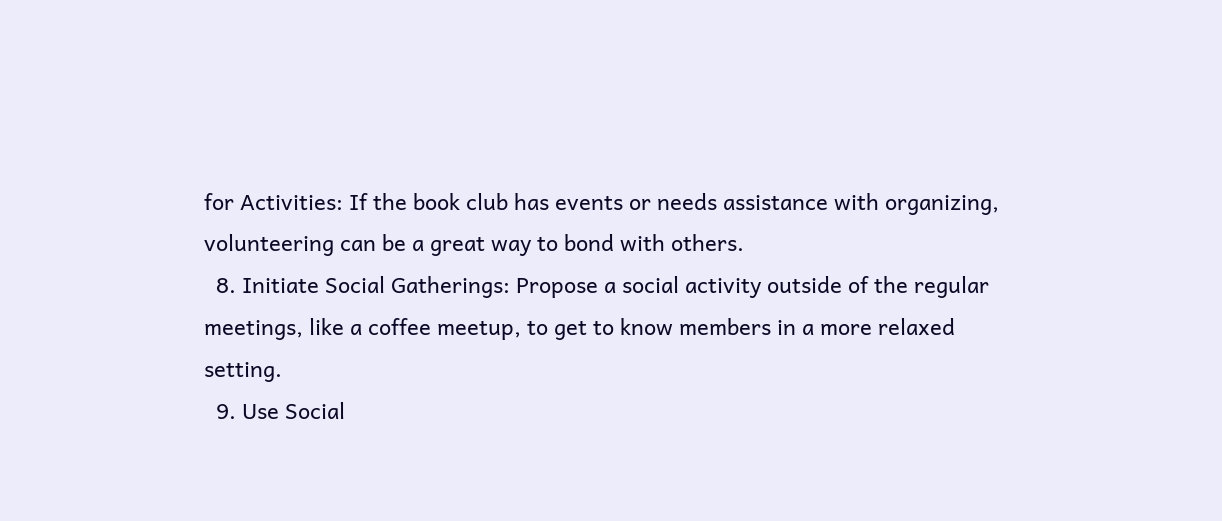for Activities: If the book club has events or needs assistance with organizing, volunteering can be a great way to bond with others.
  8. Initiate Social Gatherings: Propose a social activity outside of the regular meetings, like a coffee meetup, to get to know members in a more relaxed setting.
  9. Use Social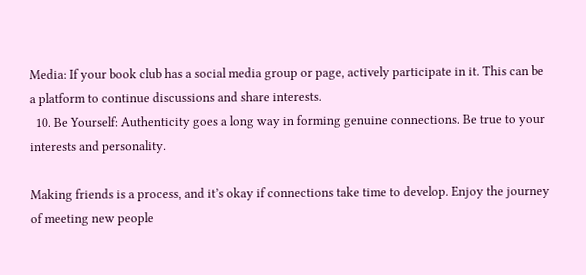Media: If your book club has a social media group or page, actively participate in it. This can be a platform to continue discussions and share interests.
  10. Be Yourself: Authenticity goes a long way in forming genuine connections. Be true to your interests and personality.

Making friends is a process, and it’s okay if connections take time to develop. Enjoy the journey of meeting new people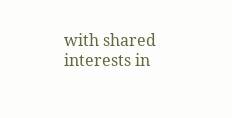with shared interests in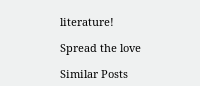literature!

Spread the love

Similar Posts